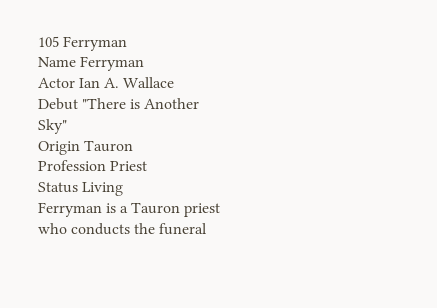105 Ferryman
Name Ferryman
Actor Ian A. Wallace
Debut "There is Another Sky"
Origin Tauron
Profession Priest
Status Living
Ferryman is a Tauron priest who conducts the funeral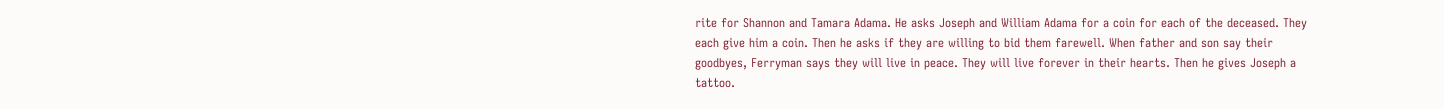rite for Shannon and Tamara Adama. He asks Joseph and William Adama for a coin for each of the deceased. They each give him a coin. Then he asks if they are willing to bid them farewell. When father and son say their goodbyes, Ferryman says they will live in peace. They will live forever in their hearts. Then he gives Joseph a tattoo.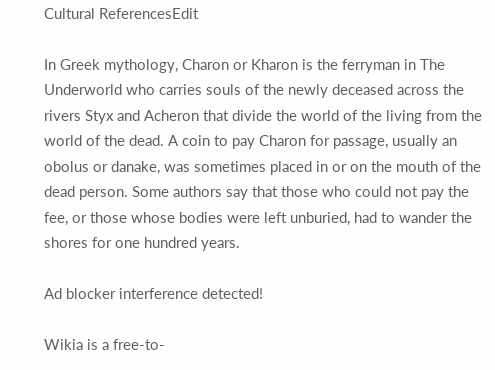Cultural ReferencesEdit

In Greek mythology, Charon or Kharon is the ferryman in The Underworld who carries souls of the newly deceased across the rivers Styx and Acheron that divide the world of the living from the world of the dead. A coin to pay Charon for passage, usually an obolus or danake, was sometimes placed in or on the mouth of the dead person. Some authors say that those who could not pay the fee, or those whose bodies were left unburied, had to wander the shores for one hundred years.

Ad blocker interference detected!

Wikia is a free-to-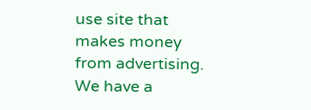use site that makes money from advertising. We have a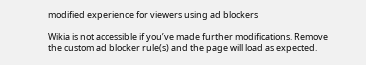modified experience for viewers using ad blockers

Wikia is not accessible if you’ve made further modifications. Remove the custom ad blocker rule(s) and the page will load as expected.